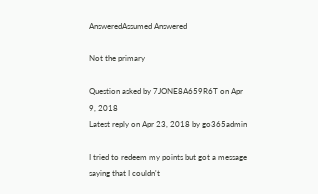AnsweredAssumed Answered

Not the primary

Question asked by 7JONE8A659R6T on Apr 9, 2018
Latest reply on Apr 23, 2018 by go365admin

I tried to redeem my points but got a message saying that I couldn't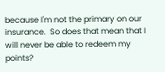because I'm not the primary on our insurance.  So does that mean that I will never be able to redeem my points?